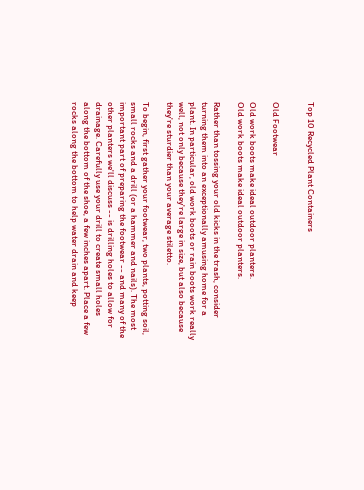Top 10 Recycled Plant Containers


Old Footwear

Old work boots make ideal outdoor planters.
Old work boots make ideal outdoor planters.

Rather than tossing your old kicks in the trash, consider turning them into an exceptionally amusing home for a plant. In particular, old work boots or rain boots work really well, not only because they're large in size, but also because they're sturdier than your average stiletto.

To begin, first gather your footwear, two plants, potting soil, small rocks and a drill (or a hammer and nails). The most important part of preparing the footwear -- and many of the other planters we'll discuss -- is drilling holes to allow for drainage. Carefully use your drill to create small holes along the bottom of the shoe, a few inches apart. Place a few rocks along the bottom to help water drain and keep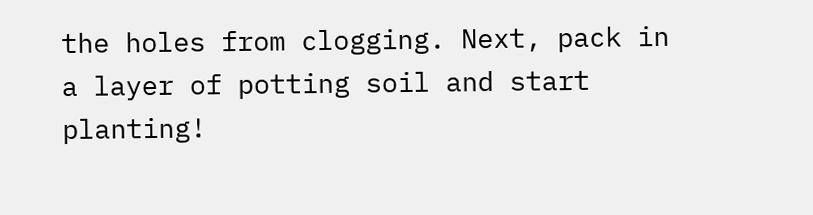the holes from clogging. Next, pack in a layer of potting soil and start planting!